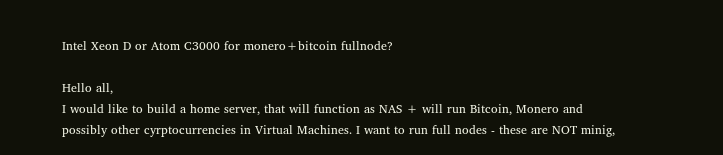Intel Xeon D or Atom C3000 for monero+bitcoin fullnode?

Hello all,
I would like to build a home server, that will function as NAS + will run Bitcoin, Monero and possibly other cyrptocurrencies in Virtual Machines. I want to run full nodes - these are NOT minig,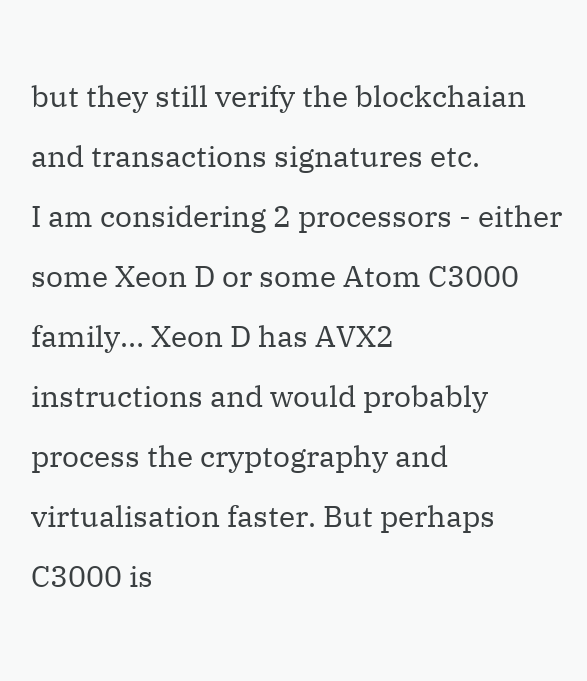but they still verify the blockchaian and transactions signatures etc.
I am considering 2 processors - either some Xeon D or some Atom C3000 family… Xeon D has AVX2 instructions and would probably process the cryptography and virtualisation faster. But perhaps C3000 is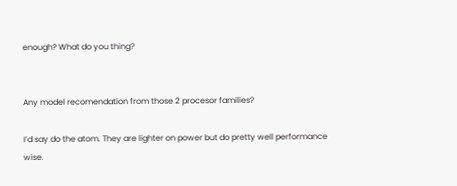enough? What do you thing?


Any model recomendation from those 2 procesor families?

I’d say do the atom. They are lighter on power but do pretty well performance wise.